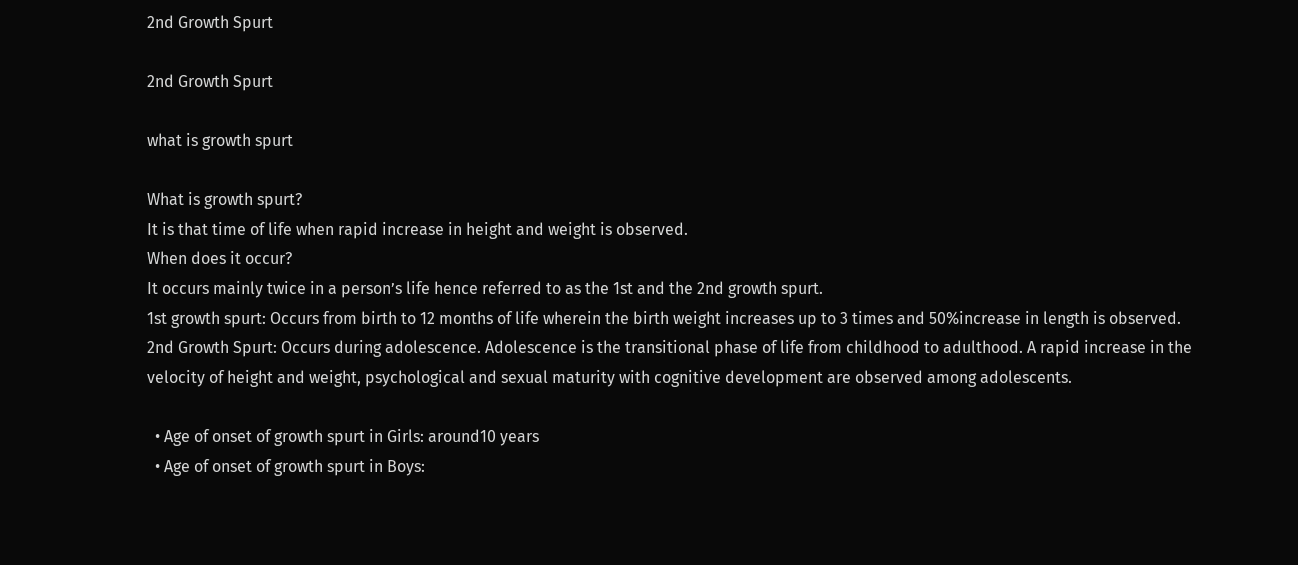2nd Growth Spurt

2nd Growth Spurt

what is growth spurt

What is growth spurt?
It is that time of life when rapid increase in height and weight is observed.
When does it occur?
It occurs mainly twice in a person’s life hence referred to as the 1st and the 2nd growth spurt.
1st growth spurt: Occurs from birth to 12 months of life wherein the birth weight increases up to 3 times and 50%increase in length is observed.
2nd Growth Spurt: Occurs during adolescence. Adolescence is the transitional phase of life from childhood to adulthood. A rapid increase in the velocity of height and weight, psychological and sexual maturity with cognitive development are observed among adolescents.

  • Age of onset of growth spurt in Girls: around10 years
  • Age of onset of growth spurt in Boys: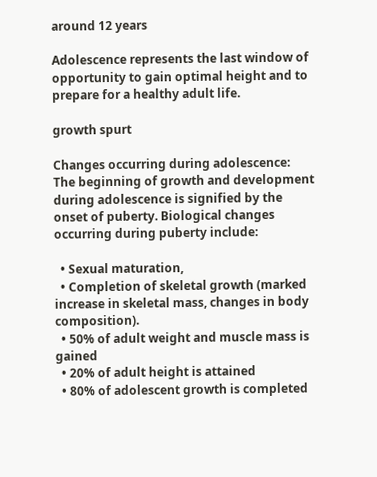around 12 years

Adolescence represents the last window of opportunity to gain optimal height and to prepare for a healthy adult life.

growth spurt

Changes occurring during adolescence:
The beginning of growth and development during adolescence is signified by the onset of puberty. Biological changes occurring during puberty include:

  • Sexual maturation,
  • Completion of skeletal growth (marked increase in skeletal mass, changes in body composition).
  • 50% of adult weight and muscle mass is gained
  • 20% of adult height is attained
  • 80% of adolescent growth is completed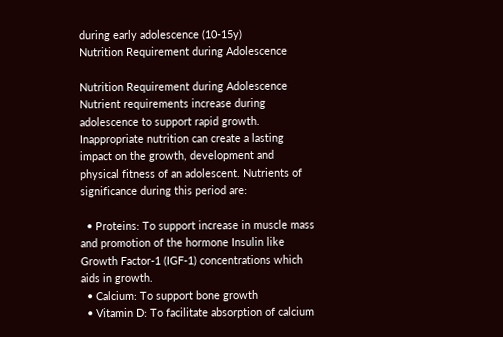during early adolescence (10-15y)
Nutrition Requirement during Adolescence

Nutrition Requirement during Adolescence
Nutrient requirements increase during adolescence to support rapid growth. Inappropriate nutrition can create a lasting impact on the growth, development and physical fitness of an adolescent. Nutrients of significance during this period are:

  • Proteins: To support increase in muscle mass and promotion of the hormone Insulin like Growth Factor-1 (IGF-1) concentrations which aids in growth.
  • Calcium: To support bone growth
  • Vitamin D: To facilitate absorption of calcium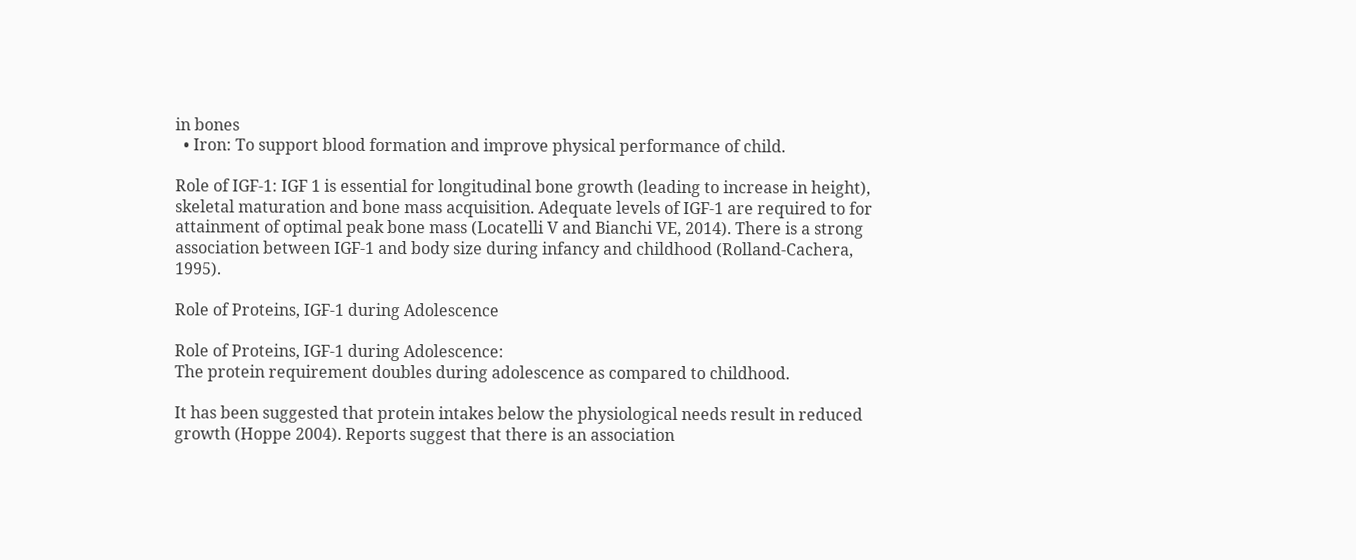in bones
  • Iron: To support blood formation and improve physical performance of child.

Role of IGF-1: IGF 1 is essential for longitudinal bone growth (leading to increase in height), skeletal maturation and bone mass acquisition. Adequate levels of IGF-1 are required to for attainment of optimal peak bone mass (Locatelli V and Bianchi VE, 2014). There is a strong association between IGF-1 and body size during infancy and childhood (Rolland-Cachera, 1995).

Role of Proteins, IGF-1 during Adolescence

Role of Proteins, IGF-1 during Adolescence:
The protein requirement doubles during adolescence as compared to childhood.

It has been suggested that protein intakes below the physiological needs result in reduced growth (Hoppe 2004). Reports suggest that there is an association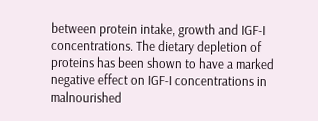between protein intake, growth and IGF-I concentrations. The dietary depletion of proteins has been shown to have a marked negative effect on IGF-I concentrations in malnourished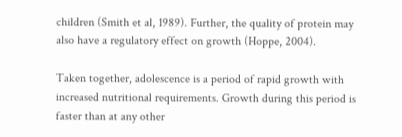children (Smith et al, 1989). Further, the quality of protein may also have a regulatory effect on growth (Hoppe, 2004).

Taken together, adolescence is a period of rapid growth with increased nutritional requirements. Growth during this period is faster than at any other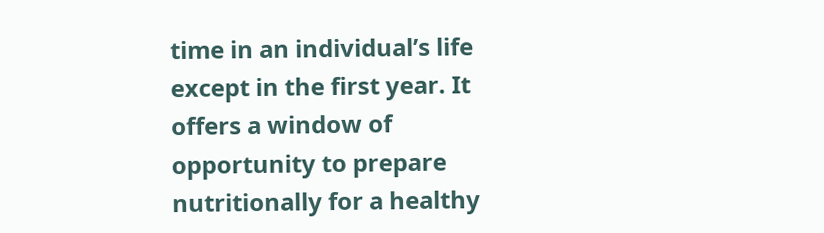time in an individual’s life except in the first year. It offers a window of opportunity to prepare nutritionally for a healthy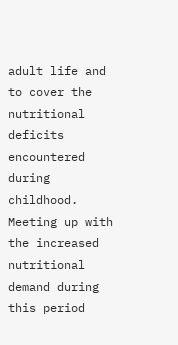adult life and to cover the nutritional deficits encountered during childhood. Meeting up with the increased nutritional demand during this period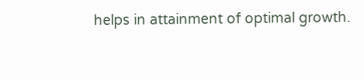helps in attainment of optimal growth.